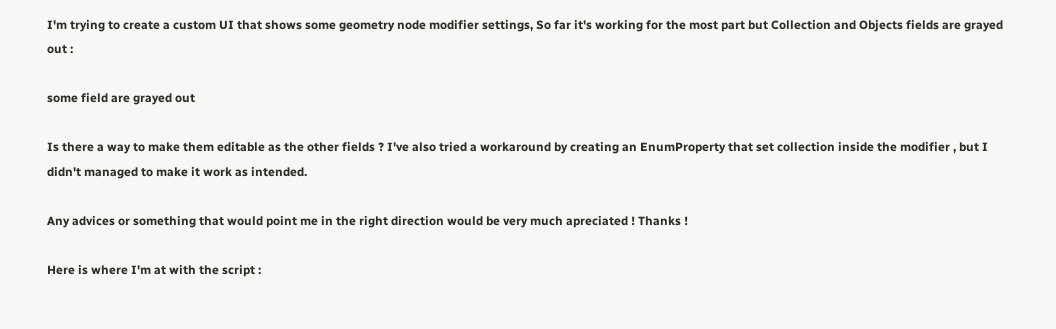I'm trying to create a custom UI that shows some geometry node modifier settings, So far it's working for the most part but Collection and Objects fields are grayed out :

some field are grayed out

Is there a way to make them editable as the other fields ? I've also tried a workaround by creating an EnumProperty that set collection inside the modifier , but I didn't managed to make it work as intended.

Any advices or something that would point me in the right direction would be very much apreciated ! Thanks !

Here is where I'm at with the script :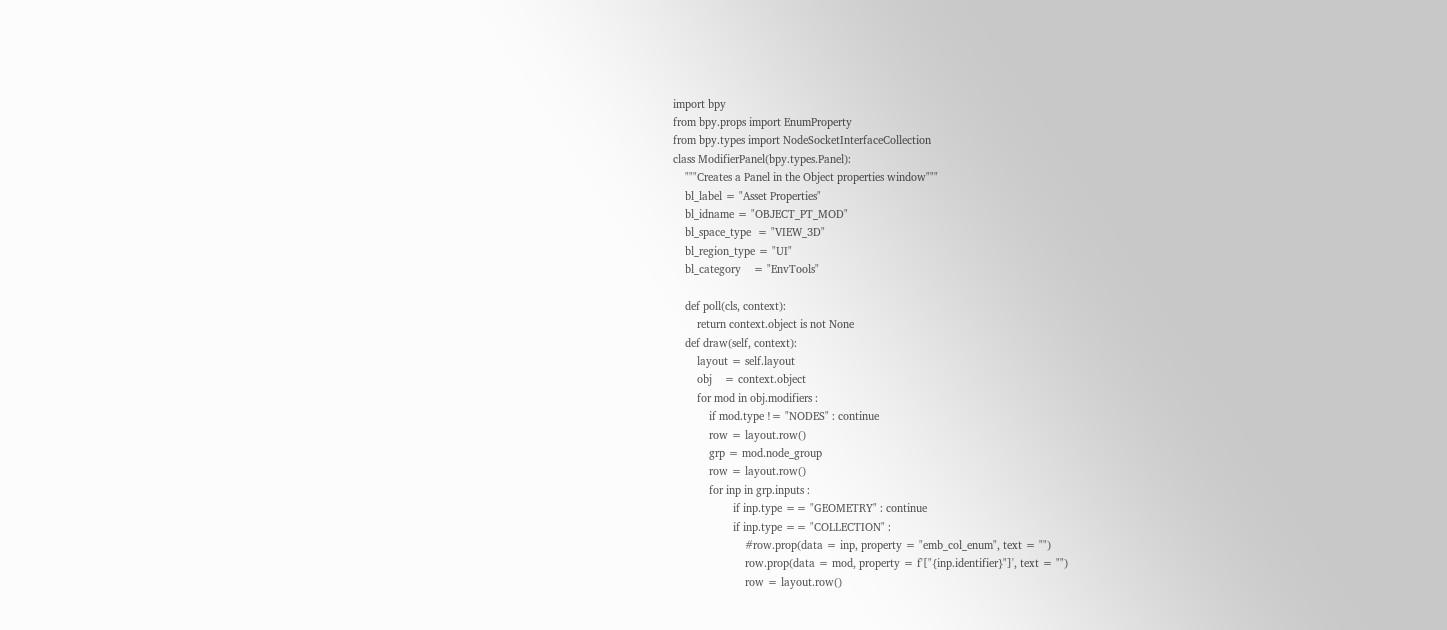import bpy
from bpy.props import EnumProperty
from bpy.types import NodeSocketInterfaceCollection
class ModifierPanel(bpy.types.Panel):
    """Creates a Panel in the Object properties window"""
    bl_label = "Asset Properties"
    bl_idname = "OBJECT_PT_MOD"
    bl_space_type  = "VIEW_3D"
    bl_region_type = "UI"
    bl_category    = "EnvTools"

    def poll(cls, context):
        return context.object is not None
    def draw(self, context):
        layout = self.layout
        obj    = context.object
        for mod in obj.modifiers :
            if mod.type != "NODES" : continue
            row = layout.row()
            grp = mod.node_group
            row = layout.row()
            for inp in grp.inputs :
                    if inp.type == "GEOMETRY" : continue
                    if inp.type == "COLLECTION" :
                        #row.prop(data = inp, property = "emb_col_enum", text = "")
                        row.prop(data = mod, property = f'["{inp.identifier}"]', text = "")
                        row = layout.row()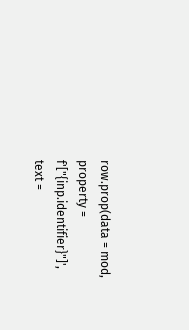row.prop(data = mod, property = f'["{inp.identifier}"]', text =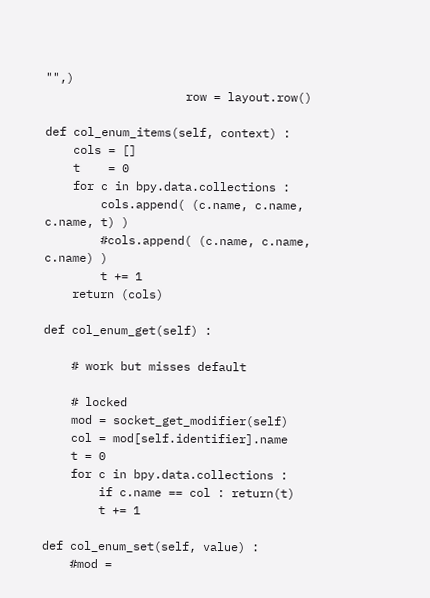"",)
                    row = layout.row()

def col_enum_items(self, context) :
    cols = []
    t    = 0
    for c in bpy.data.collections :
        cols.append( (c.name, c.name, c.name, t) )
        #cols.append( (c.name, c.name, c.name) )
        t += 1
    return (cols)

def col_enum_get(self) :

    # work but misses default

    # locked
    mod = socket_get_modifier(self)
    col = mod[self.identifier].name
    t = 0
    for c in bpy.data.collections :
        if c.name == col : return(t)
        t += 1

def col_enum_set(self, value) :
    #mod =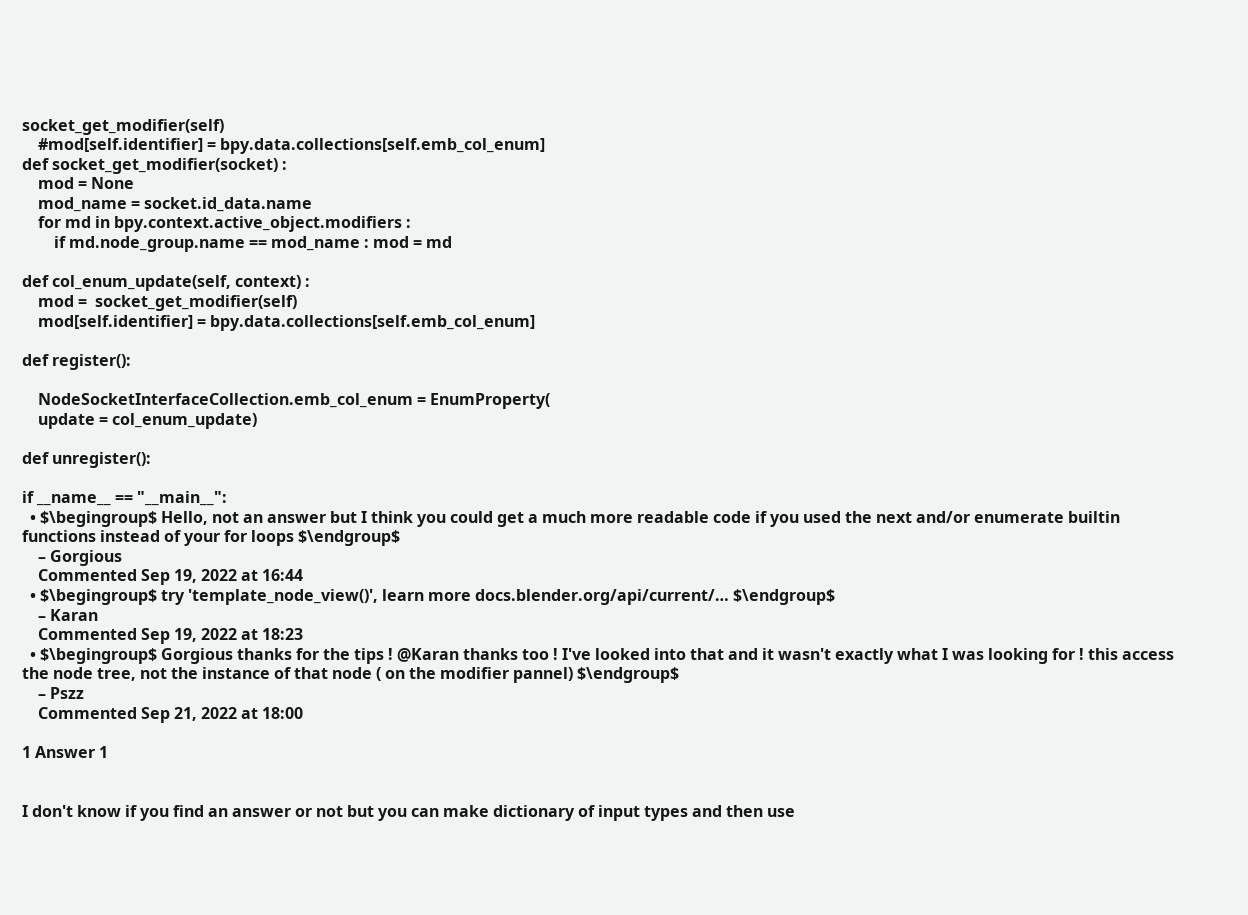socket_get_modifier(self)
    #mod[self.identifier] = bpy.data.collections[self.emb_col_enum]
def socket_get_modifier(socket) :
    mod = None
    mod_name = socket.id_data.name
    for md in bpy.context.active_object.modifiers :
        if md.node_group.name == mod_name : mod = md

def col_enum_update(self, context) :
    mod =  socket_get_modifier(self)
    mod[self.identifier] = bpy.data.collections[self.emb_col_enum]

def register():

    NodeSocketInterfaceCollection.emb_col_enum = EnumProperty(
    update = col_enum_update)

def unregister():

if __name__ == "__main__":
  • $\begingroup$ Hello, not an answer but I think you could get a much more readable code if you used the next and/or enumerate builtin functions instead of your for loops $\endgroup$
    – Gorgious
    Commented Sep 19, 2022 at 16:44
  • $\begingroup$ try 'template_node_view()', learn more docs.blender.org/api/current/… $\endgroup$
    – Karan
    Commented Sep 19, 2022 at 18:23
  • $\begingroup$ Gorgious thanks for the tips ! @Karan thanks too ! I've looked into that and it wasn't exactly what I was looking for ! this access the node tree, not the instance of that node ( on the modifier pannel) $\endgroup$
    – Pszz
    Commented Sep 21, 2022 at 18:00

1 Answer 1


I don't know if you find an answer or not but you can make dictionary of input types and then use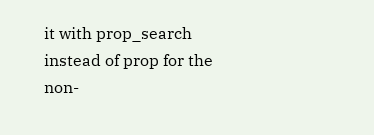it with prop_search instead of prop for the non-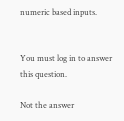numeric based inputs.


You must log in to answer this question.

Not the answer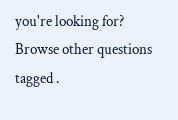you're looking for? Browse other questions tagged .